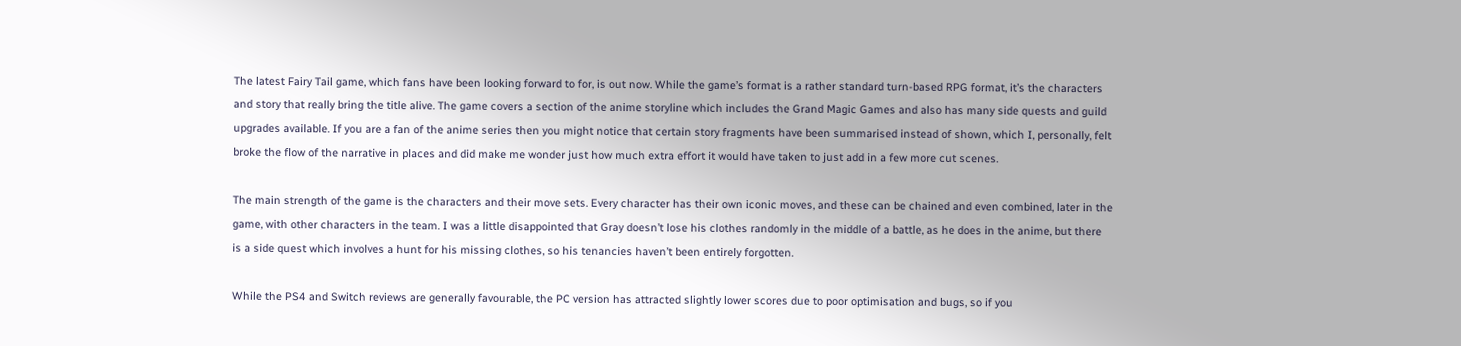The latest Fairy Tail game, which fans have been looking forward to for, is out now. While the game’s format is a rather standard turn-based RPG format, it’s the characters and story that really bring the title alive. The game covers a section of the anime storyline which includes the Grand Magic Games and also has many side quests and guild upgrades available. If you are a fan of the anime series then you might notice that certain story fragments have been summarised instead of shown, which I, personally, felt broke the flow of the narrative in places and did make me wonder just how much extra effort it would have taken to just add in a few more cut scenes.

The main strength of the game is the characters and their move sets. Every character has their own iconic moves, and these can be chained and even combined, later in the game, with other characters in the team. I was a little disappointed that Gray doesn’t lose his clothes randomly in the middle of a battle, as he does in the anime, but there is a side quest which involves a hunt for his missing clothes, so his tenancies haven’t been entirely forgotten.

While the PS4 and Switch reviews are generally favourable, the PC version has attracted slightly lower scores due to poor optimisation and bugs, so if you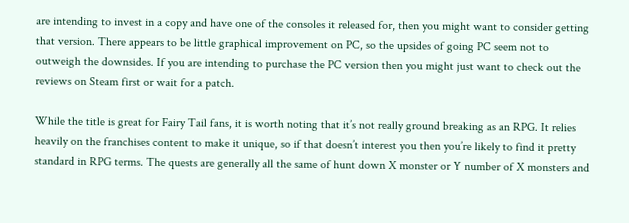are intending to invest in a copy and have one of the consoles it released for, then you might want to consider getting that version. There appears to be little graphical improvement on PC, so the upsides of going PC seem not to outweigh the downsides. If you are intending to purchase the PC version then you might just want to check out the reviews on Steam first or wait for a patch.

While the title is great for Fairy Tail fans, it is worth noting that it’s not really ground breaking as an RPG. It relies heavily on the franchises content to make it unique, so if that doesn’t interest you then you’re likely to find it pretty standard in RPG terms. The quests are generally all the same of hunt down X monster or Y number of X monsters and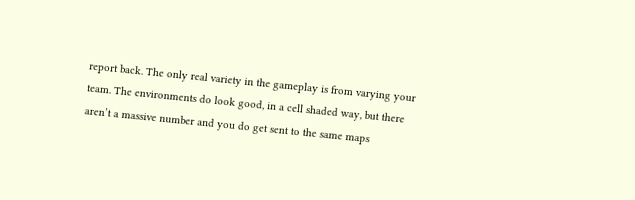report back. The only real variety in the gameplay is from varying your team. The environments do look good, in a cell shaded way, but there aren’t a massive number and you do get sent to the same maps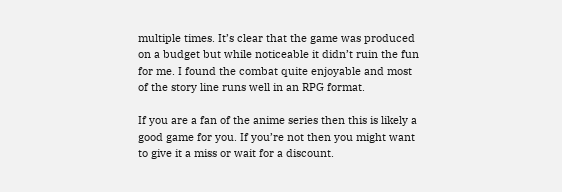multiple times. It’s clear that the game was produced on a budget but while noticeable it didn’t ruin the fun for me. I found the combat quite enjoyable and most of the story line runs well in an RPG format.

If you are a fan of the anime series then this is likely a good game for you. If you’re not then you might want to give it a miss or wait for a discount.